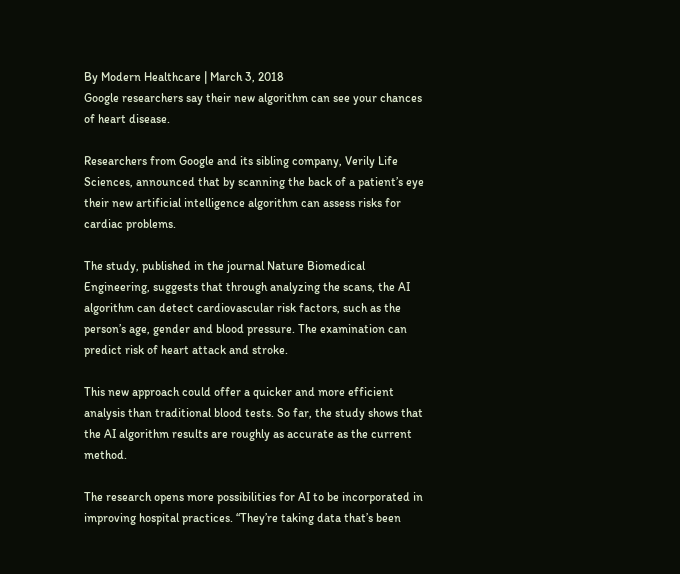By Modern Healthcare | March 3, 2018
Google researchers say their new algorithm can see your chances of heart disease.

Researchers from Google and its sibling company, Verily Life Sciences, announced that by scanning the back of a patient’s eye their new artificial intelligence algorithm can assess risks for cardiac problems.

The study, published in the journal Nature Biomedical Engineering, suggests that through analyzing the scans, the AI algorithm can detect cardiovascular risk factors, such as the person’s age, gender and blood pressure. The examination can predict risk of heart attack and stroke.

This new approach could offer a quicker and more efficient analysis than traditional blood tests. So far, the study shows that the AI algorithm results are roughly as accurate as the current method.

The research opens more possibilities for AI to be incorporated in improving hospital practices. “They’re taking data that’s been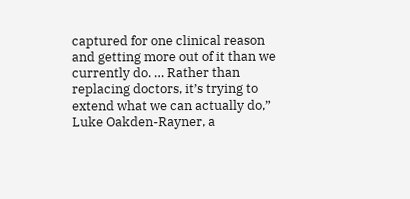captured for one clinical reason and getting more out of it than we currently do. … Rather than replacing doctors, it’s trying to extend what we can actually do,” Luke Oakden-Rayner, a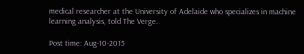medical researcher at the University of Adelaide who specializes in machine learning analysis, told The Verge.

Post time: Aug-10-2015